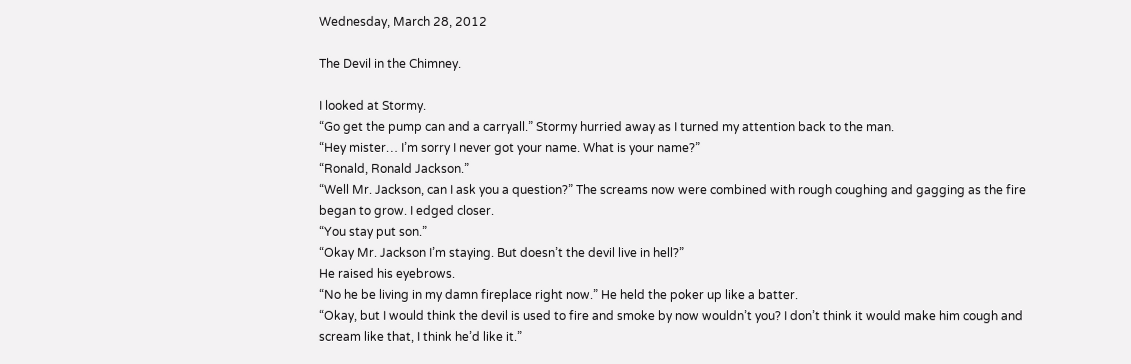Wednesday, March 28, 2012

The Devil in the Chimney.

I looked at Stormy.
“Go get the pump can and a carryall.” Stormy hurried away as I turned my attention back to the man.
“Hey mister… I’m sorry I never got your name. What is your name?”
“Ronald, Ronald Jackson.”
“Well Mr. Jackson, can I ask you a question?” The screams now were combined with rough coughing and gagging as the fire began to grow. I edged closer.
“You stay put son.”
“Okay Mr. Jackson I’m staying. But doesn’t the devil live in hell?”
He raised his eyebrows.
“No he be living in my damn fireplace right now.” He held the poker up like a batter.
“Okay, but I would think the devil is used to fire and smoke by now wouldn’t you? I don’t think it would make him cough and scream like that, I think he’d like it.”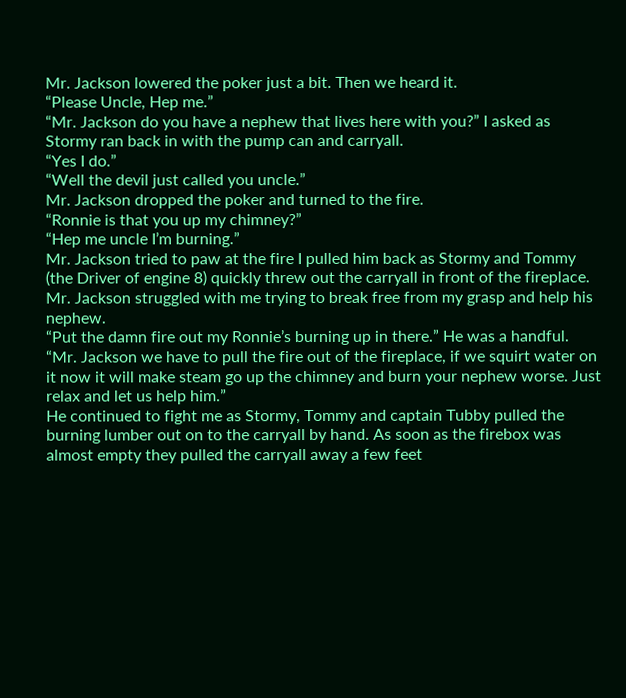Mr. Jackson lowered the poker just a bit. Then we heard it.
“Please Uncle, Hep me.”
“Mr. Jackson do you have a nephew that lives here with you?” I asked as Stormy ran back in with the pump can and carryall.
“Yes I do.”
“Well the devil just called you uncle.”
Mr. Jackson dropped the poker and turned to the fire.
“Ronnie is that you up my chimney?”
“Hep me uncle I’m burning.”
Mr. Jackson tried to paw at the fire I pulled him back as Stormy and Tommy (the Driver of engine 8) quickly threw out the carryall in front of the fireplace.
Mr. Jackson struggled with me trying to break free from my grasp and help his nephew.
“Put the damn fire out my Ronnie’s burning up in there.” He was a handful.
“Mr. Jackson we have to pull the fire out of the fireplace, if we squirt water on it now it will make steam go up the chimney and burn your nephew worse. Just relax and let us help him.”
He continued to fight me as Stormy, Tommy and captain Tubby pulled the burning lumber out on to the carryall by hand. As soon as the firebox was almost empty they pulled the carryall away a few feet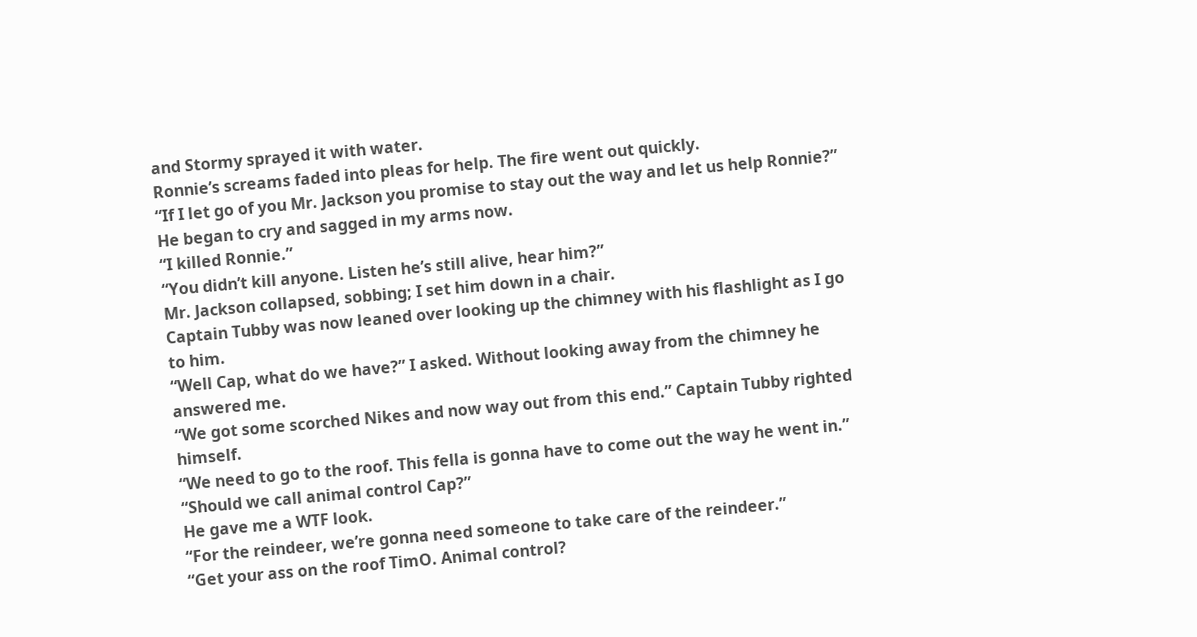and Stormy sprayed it with water.
Ronnie’s screams faded into pleas for help. The fire went out quickly.
“If I let go of you Mr. Jackson you promise to stay out the way and let us help Ronnie?” He began to cry and sagged in my arms now.
“I killed Ronnie.”
“You didn’t kill anyone. Listen he’s still alive, hear him?”
Mr. Jackson collapsed, sobbing; I set him down in a chair.
Captain Tubby was now leaned over looking up the chimney with his flashlight as I go to him.
“Well Cap, what do we have?” I asked. Without looking away from the chimney he answered me.
“We got some scorched Nikes and now way out from this end.” Captain Tubby righted himself.
“We need to go to the roof. This fella is gonna have to come out the way he went in.”
“Should we call animal control Cap?”
He gave me a WTF look.
“For the reindeer, we’re gonna need someone to take care of the reindeer.”
“Get your ass on the roof TimO. Animal control?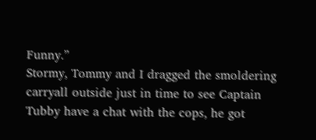Funny.”
Stormy, Tommy and I dragged the smoldering carryall outside just in time to see Captain Tubby have a chat with the cops, he got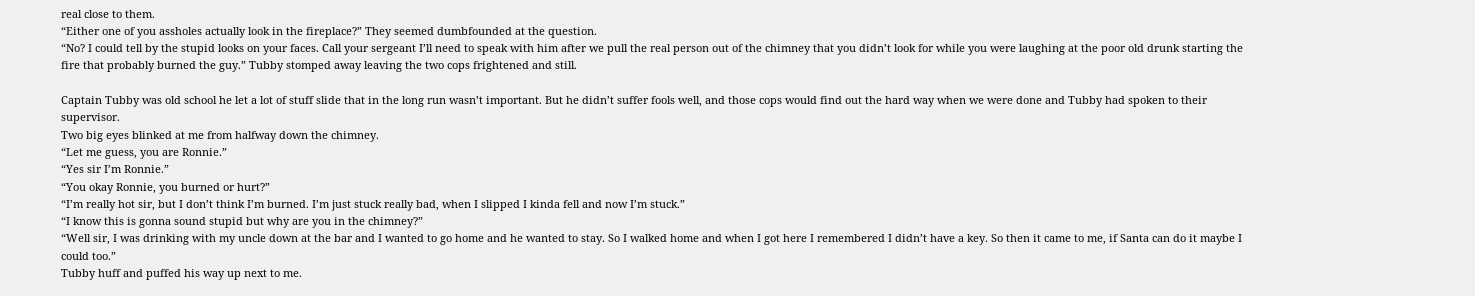real close to them.
“Either one of you assholes actually look in the fireplace?” They seemed dumbfounded at the question.
“No? I could tell by the stupid looks on your faces. Call your sergeant I’ll need to speak with him after we pull the real person out of the chimney that you didn’t look for while you were laughing at the poor old drunk starting the fire that probably burned the guy.” Tubby stomped away leaving the two cops frightened and still.

Captain Tubby was old school he let a lot of stuff slide that in the long run wasn’t important. But he didn’t suffer fools well, and those cops would find out the hard way when we were done and Tubby had spoken to their supervisor.
Two big eyes blinked at me from halfway down the chimney.
“Let me guess, you are Ronnie.”
“Yes sir I’m Ronnie.”
“You okay Ronnie, you burned or hurt?”
“I’m really hot sir, but I don’t think I’m burned. I’m just stuck really bad, when I slipped I kinda fell and now I’m stuck.”
“I know this is gonna sound stupid but why are you in the chimney?”
“Well sir, I was drinking with my uncle down at the bar and I wanted to go home and he wanted to stay. So I walked home and when I got here I remembered I didn’t have a key. So then it came to me, if Santa can do it maybe I could too.”
Tubby huff and puffed his way up next to me.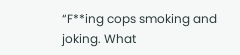“F**ing cops smoking and joking. What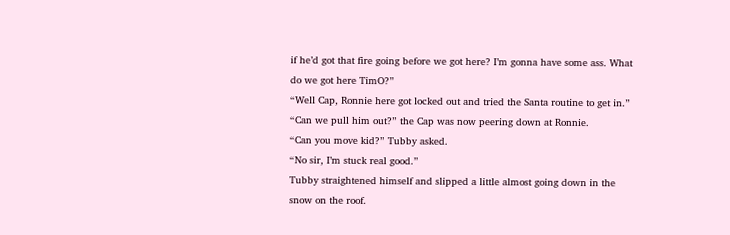if he’d got that fire going before we got here? I’m gonna have some ass. What do we got here TimO?”
“Well Cap, Ronnie here got locked out and tried the Santa routine to get in.”
“Can we pull him out?” the Cap was now peering down at Ronnie.
“Can you move kid?” Tubby asked.
“No sir, I’m stuck real good.”
Tubby straightened himself and slipped a little almost going down in the snow on the roof.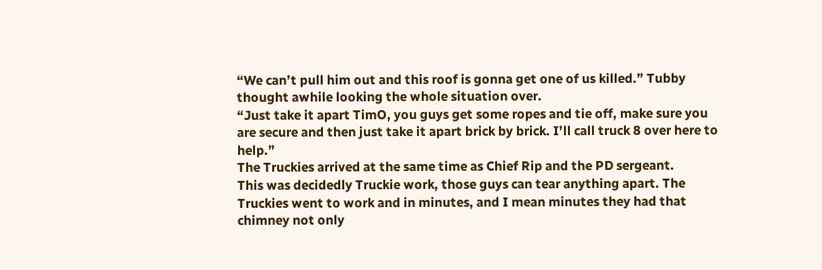“We can’t pull him out and this roof is gonna get one of us killed.” Tubby thought awhile looking the whole situation over.
“Just take it apart TimO, you guys get some ropes and tie off, make sure you are secure and then just take it apart brick by brick. I’ll call truck 8 over here to help.”
The Truckies arrived at the same time as Chief Rip and the PD sergeant.
This was decidedly Truckie work, those guys can tear anything apart. The Truckies went to work and in minutes, and I mean minutes they had that chimney not only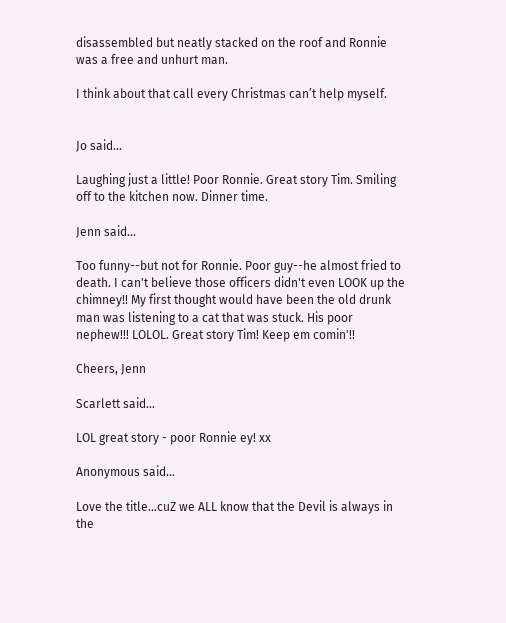disassembled but neatly stacked on the roof and Ronnie was a free and unhurt man.

I think about that call every Christmas can’t help myself.


Jo said...

Laughing just a little! Poor Ronnie. Great story Tim. Smiling off to the kitchen now. Dinner time.

Jenn said...

Too funny--but not for Ronnie. Poor guy--he almost fried to death. I can't believe those officers didn't even LOOK up the chimney!! My first thought would have been the old drunk man was listening to a cat that was stuck. His poor nephew!!! LOLOL. Great story Tim! Keep em comin'!!

Cheers, Jenn

Scarlett said...

LOL great story - poor Ronnie ey! xx

Anonymous said...

Love the title...cuZ we ALL know that the Devil is always in the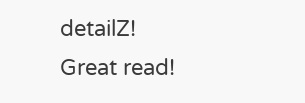detailZ! Great read!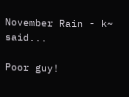November Rain - k~ said...

Poor guy!